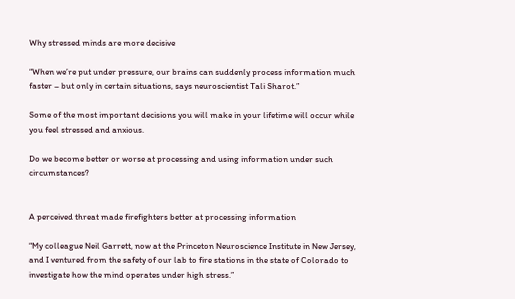Why stressed minds are more decisive

“When we’re put under pressure, our brains can suddenly process information much faster – but only in certain situations, says neuroscientist Tali Sharot.”

Some of the most important decisions you will make in your lifetime will occur while you feel stressed and anxious.

Do we become better or worse at processing and using information under such circumstances?


A perceived threat made firefighters better at processing information

“My colleague Neil Garrett, now at the Princeton Neuroscience Institute in New Jersey, and I ventured from the safety of our lab to fire stations in the state of Colorado to investigate how the mind operates under high stress.”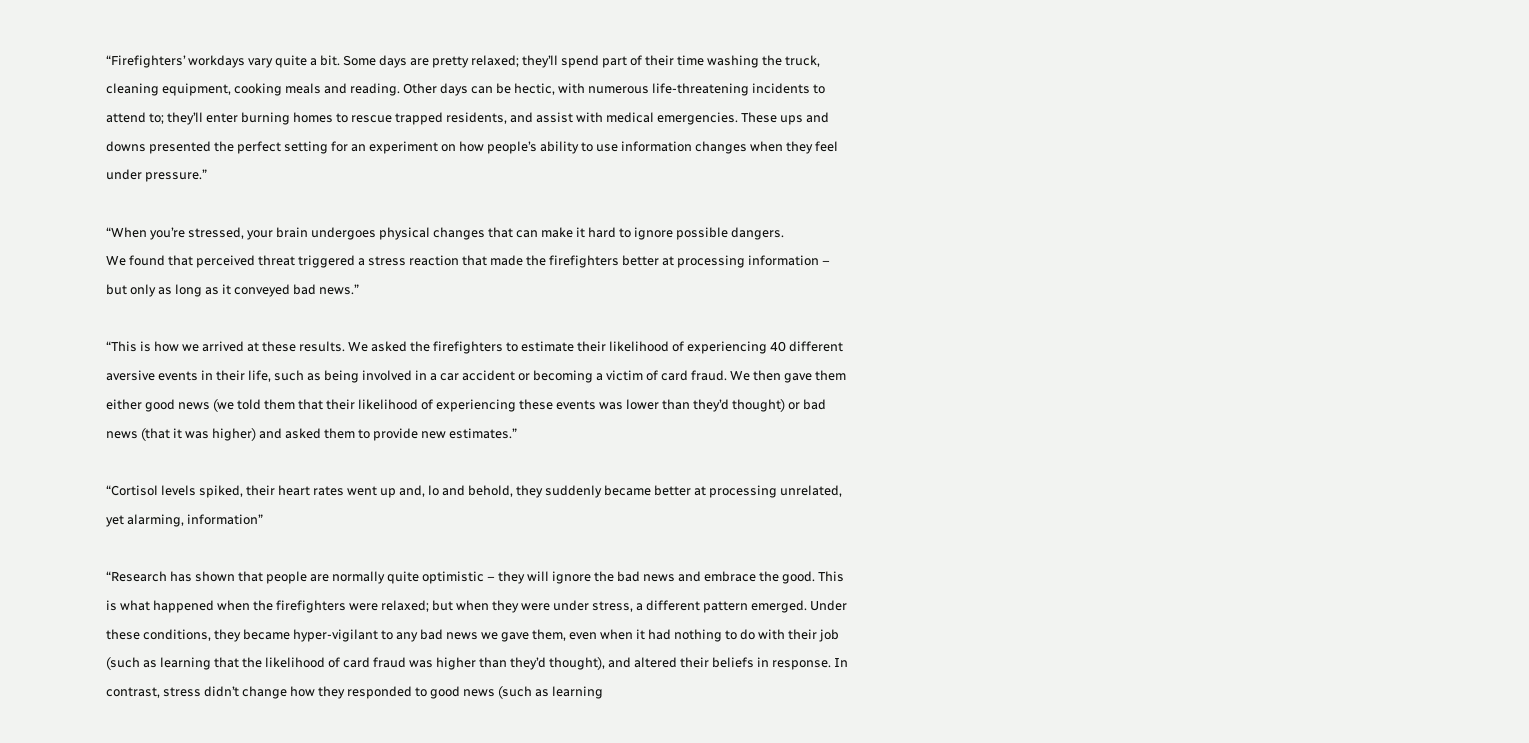“Firefighters’ workdays vary quite a bit. Some days are pretty relaxed; they’ll spend part of their time washing the truck, cleaning equipment, cooking meals and reading. Other days can be hectic, with numerous life-threatening incidents to attend to; they’ll enter burning homes to rescue trapped residents, and assist with medical emergencies. These ups and downs presented the perfect setting for an experiment on how people’s ability to use information changes when they feel under pressure.”

“When you’re stressed, your brain undergoes physical changes that can make it hard to ignore possible dangers.
We found that perceived threat triggered a stress reaction that made the firefighters better at processing information – but only as long as it conveyed bad news.”

“This is how we arrived at these results. We asked the firefighters to estimate their likelihood of experiencing 40 different aversive events in their life, such as being involved in a car accident or becoming a victim of card fraud. We then gave them either good news (we told them that their likelihood of experiencing these events was lower than they’d thought) or bad news (that it was higher) and asked them to provide new estimates.”

“Cortisol levels spiked, their heart rates went up and, lo and behold, they suddenly became better at processing unrelated, yet alarming, information”

“Research has shown that people are normally quite optimistic – they will ignore the bad news and embrace the good. This is what happened when the firefighters were relaxed; but when they were under stress, a different pattern emerged. Under these conditions, they became hyper-vigilant to any bad news we gave them, even when it had nothing to do with their job (such as learning that the likelihood of card fraud was higher than they’d thought), and altered their beliefs in response. In contrast, stress didn’t change how they responded to good news (such as learning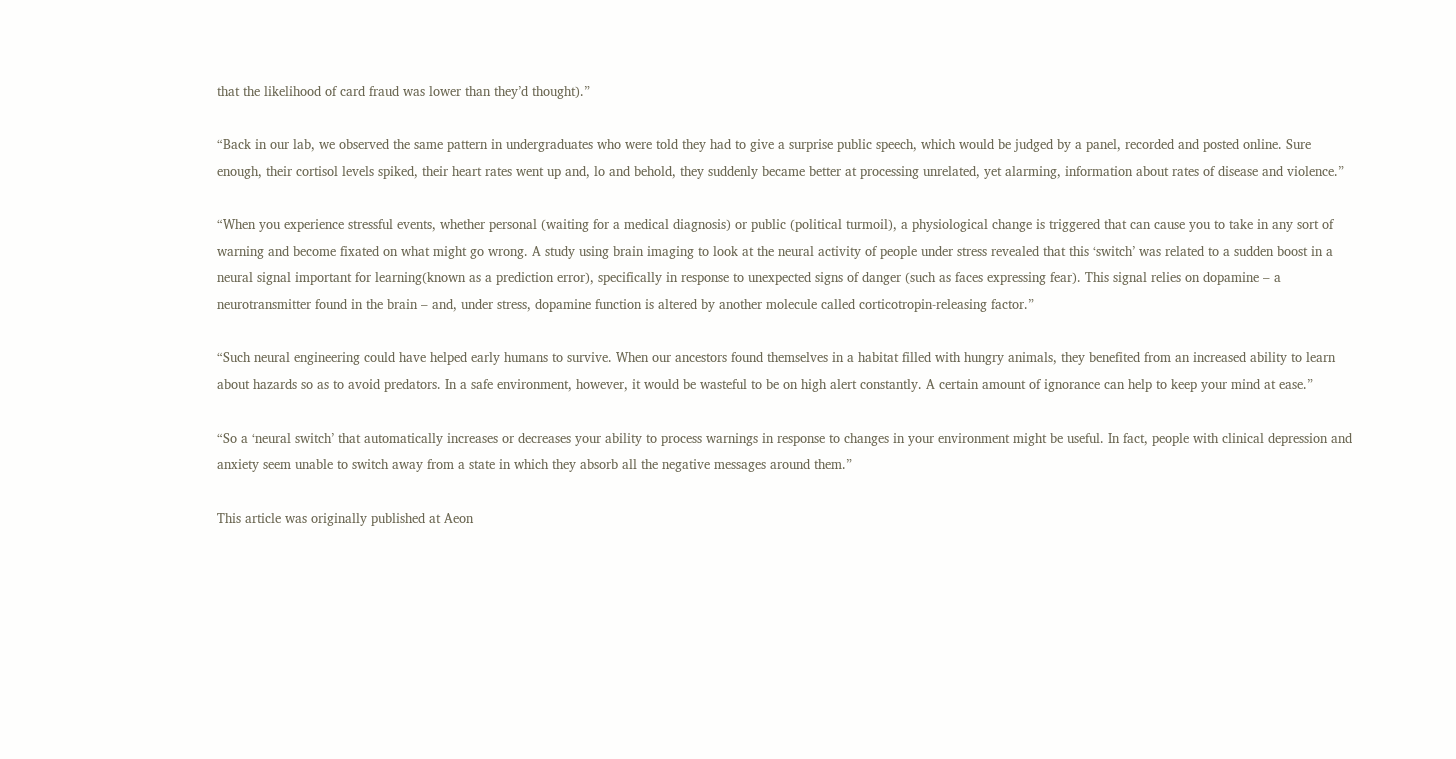that the likelihood of card fraud was lower than they’d thought).”

“Back in our lab, we observed the same pattern in undergraduates who were told they had to give a surprise public speech, which would be judged by a panel, recorded and posted online. Sure enough, their cortisol levels spiked, their heart rates went up and, lo and behold, they suddenly became better at processing unrelated, yet alarming, information about rates of disease and violence.”

“When you experience stressful events, whether personal (waiting for a medical diagnosis) or public (political turmoil), a physiological change is triggered that can cause you to take in any sort of warning and become fixated on what might go wrong. A study using brain imaging to look at the neural activity of people under stress revealed that this ‘switch’ was related to a sudden boost in a neural signal important for learning(known as a prediction error), specifically in response to unexpected signs of danger (such as faces expressing fear). This signal relies on dopamine – a neurotransmitter found in the brain – and, under stress, dopamine function is altered by another molecule called corticotropin-releasing factor.”

“Such neural engineering could have helped early humans to survive. When our ancestors found themselves in a habitat filled with hungry animals, they benefited from an increased ability to learn about hazards so as to avoid predators. In a safe environment, however, it would be wasteful to be on high alert constantly. A certain amount of ignorance can help to keep your mind at ease.”

“So a ‘neural switch’ that automatically increases or decreases your ability to process warnings in response to changes in your environment might be useful. In fact, people with clinical depression and anxiety seem unable to switch away from a state in which they absorb all the negative messages around them.”

This article was originally published at Aeon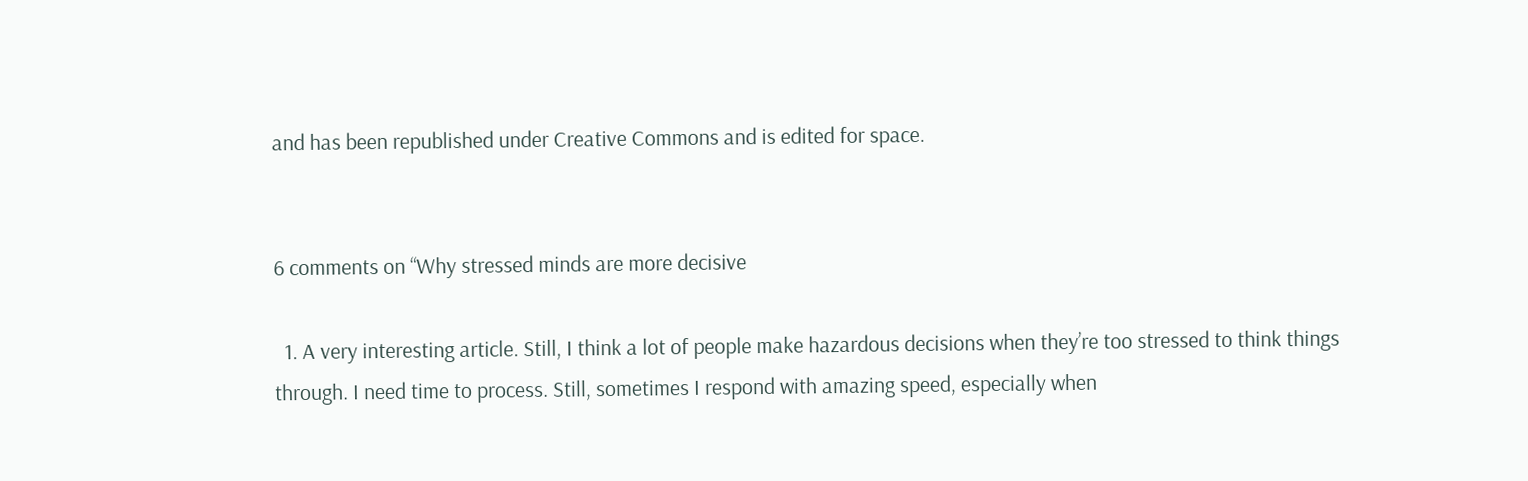and has been republished under Creative Commons and is edited for space.


6 comments on “Why stressed minds are more decisive

  1. A very interesting article. Still, I think a lot of people make hazardous decisions when they’re too stressed to think things through. I need time to process. Still, sometimes I respond with amazing speed, especially when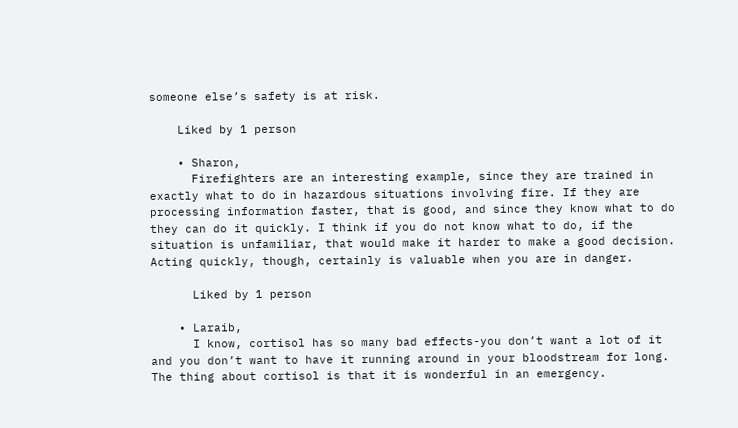someone else’s safety is at risk.

    Liked by 1 person

    • Sharon,
      Firefighters are an interesting example, since they are trained in exactly what to do in hazardous situations involving fire. If they are processing information faster, that is good, and since they know what to do they can do it quickly. I think if you do not know what to do, if the situation is unfamiliar, that would make it harder to make a good decision. Acting quickly, though, certainly is valuable when you are in danger.

      Liked by 1 person

    • Laraib,
      I know, cortisol has so many bad effects-you don’t want a lot of it and you don’t want to have it running around in your bloodstream for long. The thing about cortisol is that it is wonderful in an emergency.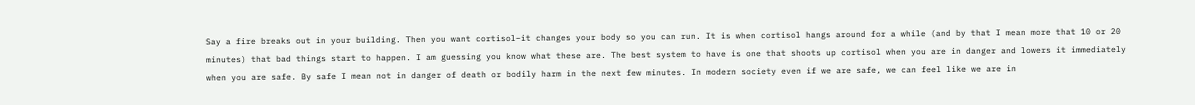Say a fire breaks out in your building. Then you want cortisol–it changes your body so you can run. It is when cortisol hangs around for a while (and by that I mean more that 10 or 20 minutes) that bad things start to happen. I am guessing you know what these are. The best system to have is one that shoots up cortisol when you are in danger and lowers it immediately when you are safe. By safe I mean not in danger of death or bodily harm in the next few minutes. In modern society even if we are safe, we can feel like we are in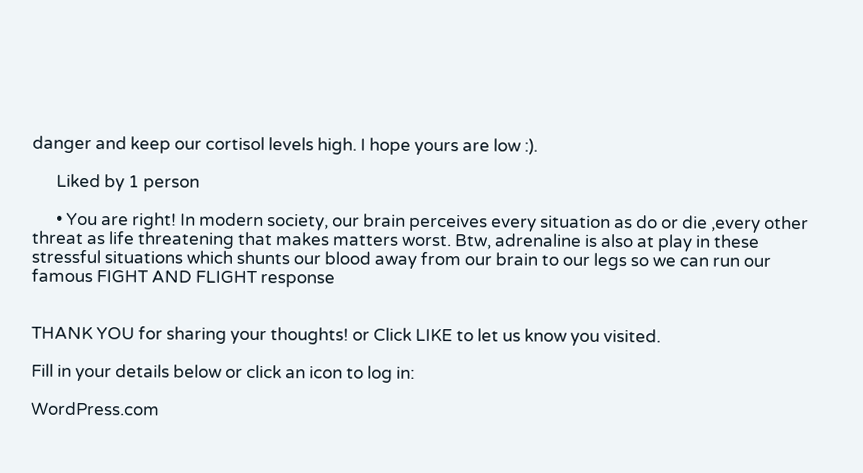danger and keep our cortisol levels high. I hope yours are low :).

      Liked by 1 person

      • You are right! In modern society, our brain perceives every situation as do or die ,every other threat as life threatening that makes matters worst. Btw, adrenaline is also at play in these stressful situations which shunts our blood away from our brain to our legs so we can run our famous FIGHT AND FLIGHT response


THANK YOU for sharing your thoughts! or Click LIKE to let us know you visited.

Fill in your details below or click an icon to log in:

WordPress.com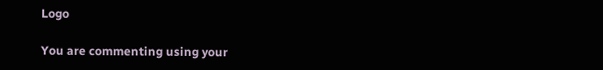Logo

You are commenting using your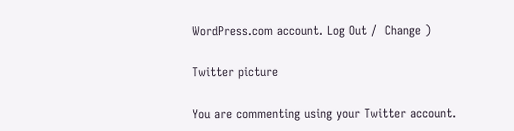WordPress.com account. Log Out /  Change )

Twitter picture

You are commenting using your Twitter account.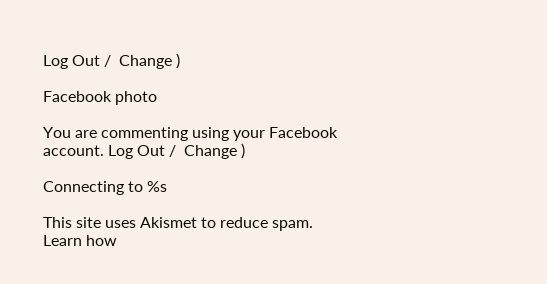Log Out /  Change )

Facebook photo

You are commenting using your Facebook account. Log Out /  Change )

Connecting to %s

This site uses Akismet to reduce spam. Learn how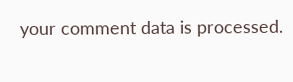your comment data is processed.